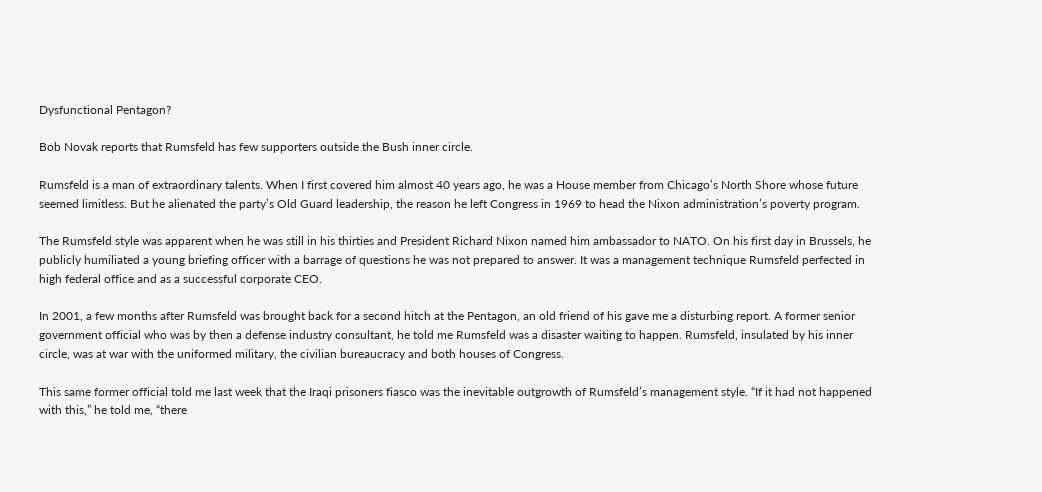Dysfunctional Pentagon?

Bob Novak reports that Rumsfeld has few supporters outside the Bush inner circle.

Rumsfeld is a man of extraordinary talents. When I first covered him almost 40 years ago, he was a House member from Chicago’s North Shore whose future seemed limitless. But he alienated the party’s Old Guard leadership, the reason he left Congress in 1969 to head the Nixon administration’s poverty program.

The Rumsfeld style was apparent when he was still in his thirties and President Richard Nixon named him ambassador to NATO. On his first day in Brussels, he publicly humiliated a young briefing officer with a barrage of questions he was not prepared to answer. It was a management technique Rumsfeld perfected in high federal office and as a successful corporate CEO.

In 2001, a few months after Rumsfeld was brought back for a second hitch at the Pentagon, an old friend of his gave me a disturbing report. A former senior government official who was by then a defense industry consultant, he told me Rumsfeld was a disaster waiting to happen. Rumsfeld, insulated by his inner circle, was at war with the uniformed military, the civilian bureaucracy and both houses of Congress.

This same former official told me last week that the Iraqi prisoners fiasco was the inevitable outgrowth of Rumsfeld’s management style. “If it had not happened with this,” he told me, “there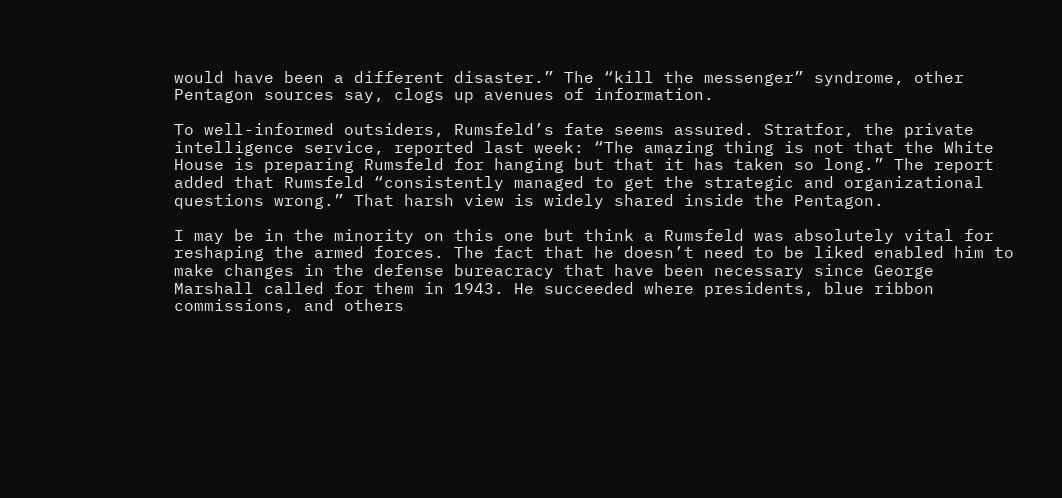would have been a different disaster.” The “kill the messenger” syndrome, other Pentagon sources say, clogs up avenues of information.

To well-informed outsiders, Rumsfeld’s fate seems assured. Stratfor, the private intelligence service, reported last week: “The amazing thing is not that the White House is preparing Rumsfeld for hanging but that it has taken so long.” The report added that Rumsfeld “consistently managed to get the strategic and organizational questions wrong.” That harsh view is widely shared inside the Pentagon.

I may be in the minority on this one but think a Rumsfeld was absolutely vital for reshaping the armed forces. The fact that he doesn’t need to be liked enabled him to make changes in the defense bureacracy that have been necessary since George Marshall called for them in 1943. He succeeded where presidents, blue ribbon commissions, and others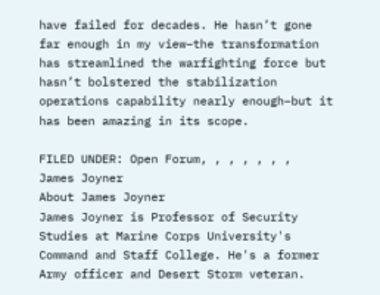have failed for decades. He hasn’t gone far enough in my view–the transformation has streamlined the warfighting force but hasn’t bolstered the stabilization operations capability nearly enough–but it has been amazing in its scope.

FILED UNDER: Open Forum, , , , , , ,
James Joyner
About James Joyner
James Joyner is Professor of Security Studies at Marine Corps University's Command and Staff College. He's a former Army officer and Desert Storm veteran.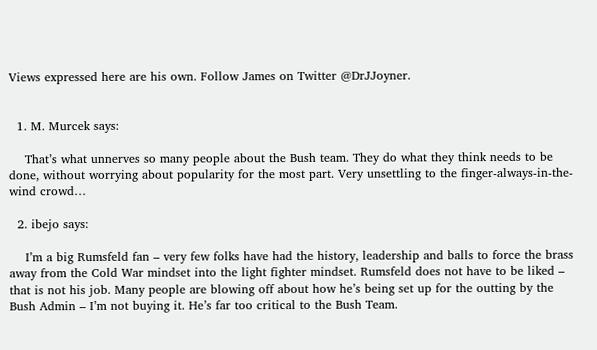Views expressed here are his own. Follow James on Twitter @DrJJoyner.


  1. M. Murcek says:

    That’s what unnerves so many people about the Bush team. They do what they think needs to be done, without worrying about popularity for the most part. Very unsettling to the finger-always-in-the-wind crowd…

  2. ibejo says:

    I’m a big Rumsfeld fan – very few folks have had the history, leadership and balls to force the brass away from the Cold War mindset into the light fighter mindset. Rumsfeld does not have to be liked – that is not his job. Many people are blowing off about how he’s being set up for the outting by the Bush Admin – I’m not buying it. He’s far too critical to the Bush Team.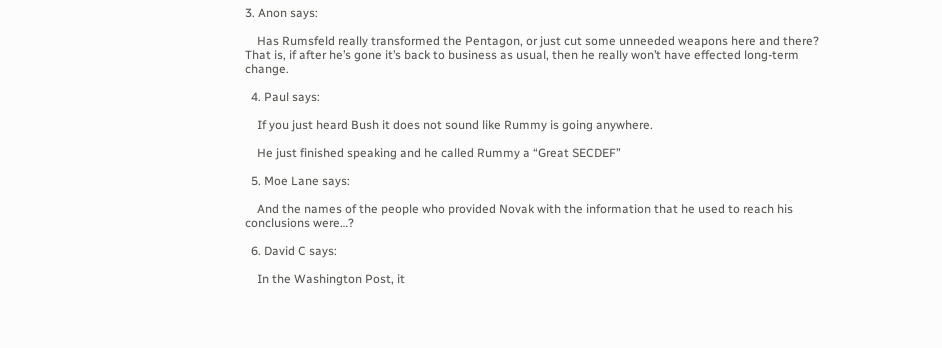3. Anon says:

    Has Rumsfeld really transformed the Pentagon, or just cut some unneeded weapons here and there? That is, if after he’s gone it’s back to business as usual, then he really won’t have effected long-term change.

  4. Paul says:

    If you just heard Bush it does not sound like Rummy is going anywhere.

    He just finished speaking and he called Rummy a “Great SECDEF”

  5. Moe Lane says:

    And the names of the people who provided Novak with the information that he used to reach his conclusions were…?

  6. David C says:

    In the Washington Post, it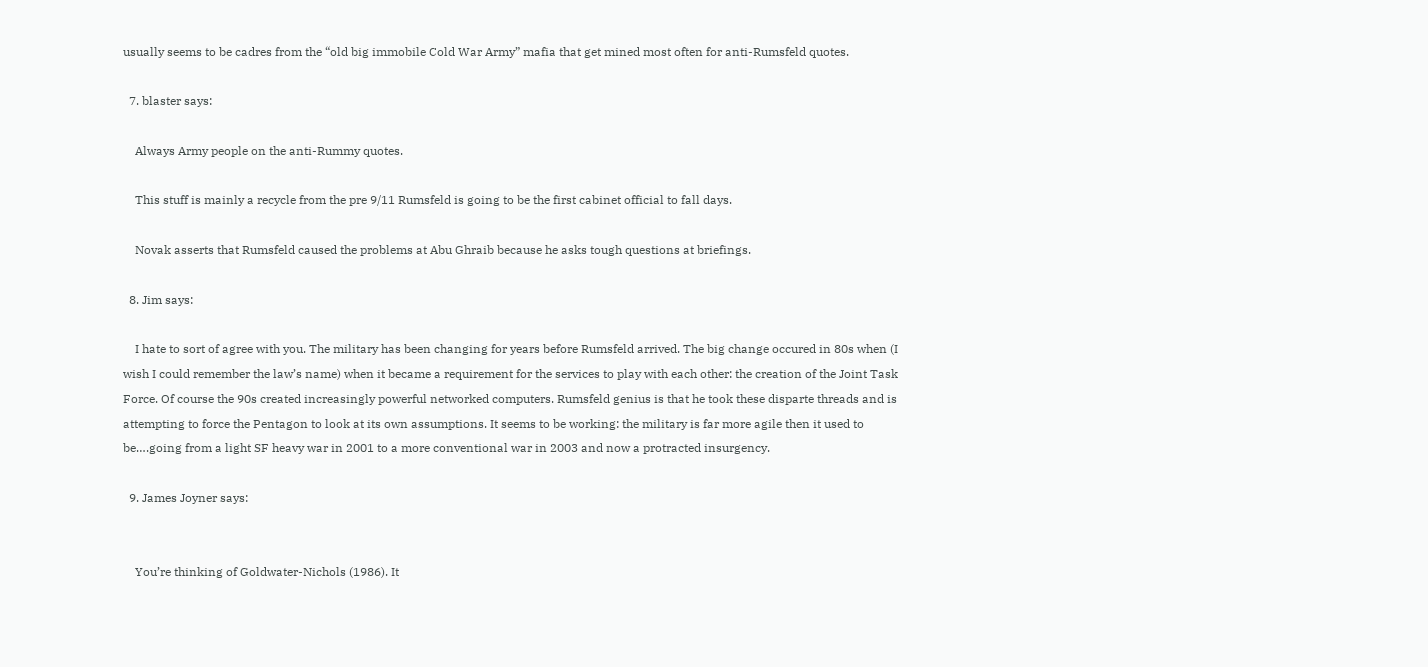usually seems to be cadres from the “old big immobile Cold War Army” mafia that get mined most often for anti-Rumsfeld quotes.

  7. blaster says:

    Always Army people on the anti-Rummy quotes.

    This stuff is mainly a recycle from the pre 9/11 Rumsfeld is going to be the first cabinet official to fall days.

    Novak asserts that Rumsfeld caused the problems at Abu Ghraib because he asks tough questions at briefings.

  8. Jim says:

    I hate to sort of agree with you. The military has been changing for years before Rumsfeld arrived. The big change occured in 80s when (I wish I could remember the law’s name) when it became a requirement for the services to play with each other: the creation of the Joint Task Force. Of course the 90s created increasingly powerful networked computers. Rumsfeld genius is that he took these disparte threads and is attempting to force the Pentagon to look at its own assumptions. It seems to be working: the military is far more agile then it used to be….going from a light SF heavy war in 2001 to a more conventional war in 2003 and now a protracted insurgency.

  9. James Joyner says:


    You’re thinking of Goldwater-Nichols (1986). It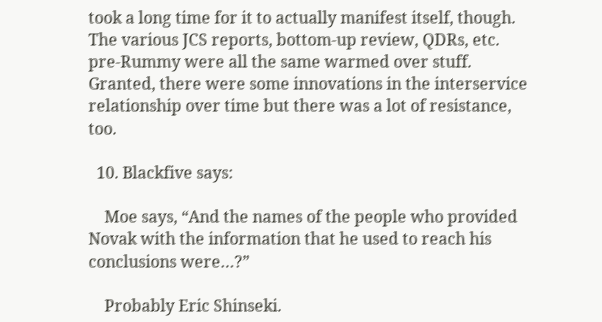took a long time for it to actually manifest itself, though. The various JCS reports, bottom-up review, QDRs, etc. pre-Rummy were all the same warmed over stuff. Granted, there were some innovations in the interservice relationship over time but there was a lot of resistance, too.

  10. Blackfive says:

    Moe says, “And the names of the people who provided Novak with the information that he used to reach his conclusions were…?”

    Probably Eric Shinseki.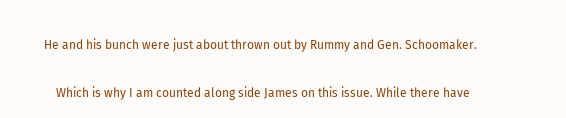He and his bunch were just about thrown out by Rummy and Gen. Schoomaker.

    Which is why I am counted along side James on this issue. While there have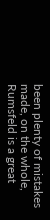been plenty of mistakes made, on the whole, Rumsfeld is a great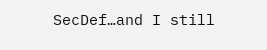SecDef…and I still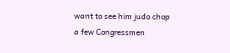want to see him judo chop a few Congressmen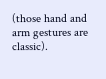(those hand and arm gestures are classic).